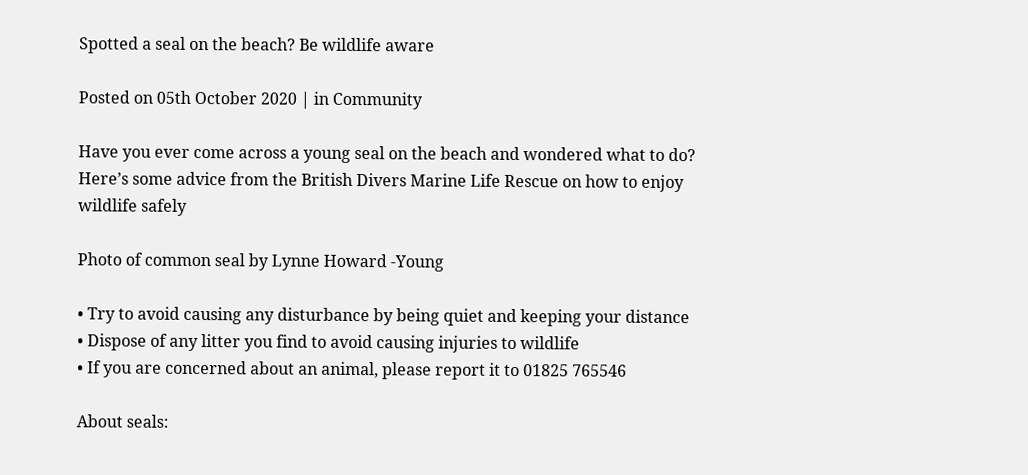Spotted a seal on the beach? Be wildlife aware

Posted on 05th October 2020 | in Community

Have you ever come across a young seal on the beach and wondered what to do? Here’s some advice from the British Divers Marine Life Rescue on how to enjoy wildlife safely

Photo of common seal by Lynne Howard -Young

• Try to avoid causing any disturbance by being quiet and keeping your distance
• Dispose of any litter you find to avoid causing injuries to wildlife
• If you are concerned about an animal, please report it to 01825 765546

About seals: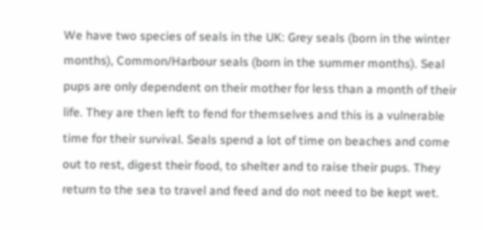We have two species of seals in the UK: Grey seals (born in the winter months), Common/Harbour seals (born in the summer months). Seal pups are only dependent on their mother for less than a month of their life. They are then left to fend for themselves and this is a vulnerable time for their survival. Seals spend a lot of time on beaches and come out to rest, digest their food, to shelter and to raise their pups. They return to the sea to travel and feed and do not need to be kept wet.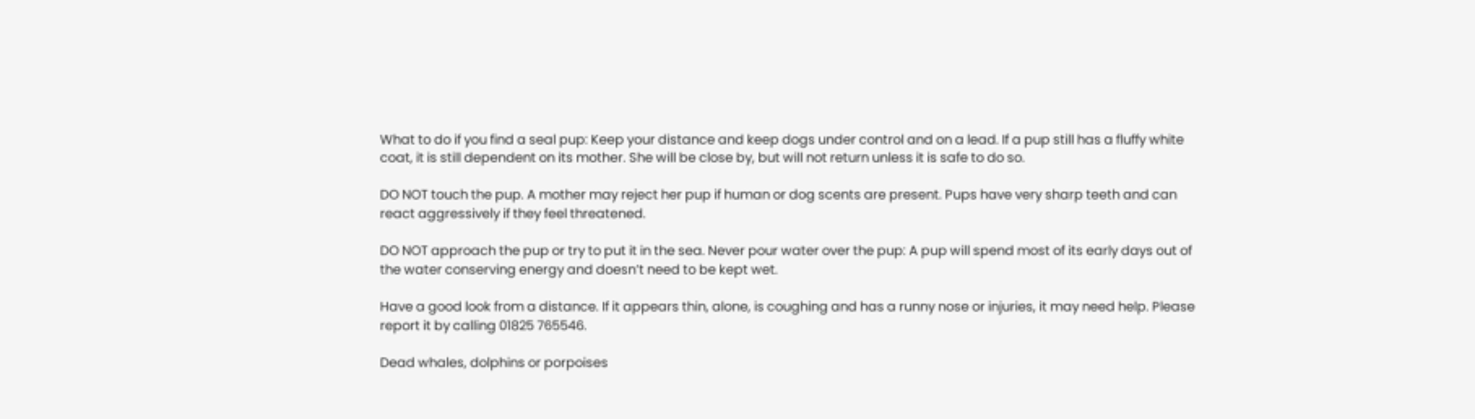What to do if you find a seal pup: Keep your distance and keep dogs under control and on a lead. If a pup still has a fluffy white coat, it is still dependent on its mother. She will be close by, but will not return unless it is safe to do so.

DO NOT touch the pup. A mother may reject her pup if human or dog scents are present. Pups have very sharp teeth and can react aggressively if they feel threatened.

DO NOT approach the pup or try to put it in the sea. Never pour water over the pup: A pup will spend most of its early days out of the water conserving energy and doesn’t need to be kept wet.

Have a good look from a distance. If it appears thin, alone, is coughing and has a runny nose or injuries, it may need help. Please report it by calling 01825 765546.

Dead whales, dolphins or porpoises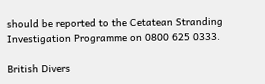should be reported to the Cetatean Stranding Investigation Programme on 0800 625 0333.

British Divers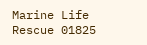Marine Life Rescue 01825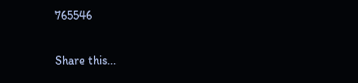765546

Share this...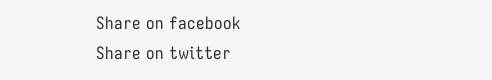Share on facebook
Share on twitter